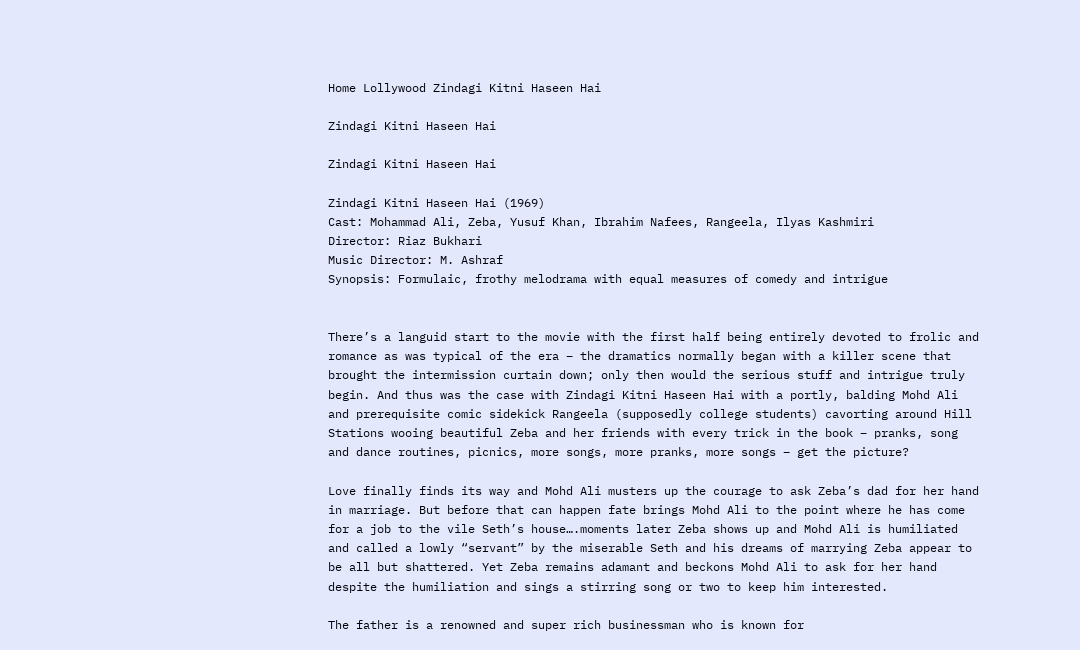Home Lollywood Zindagi Kitni Haseen Hai

Zindagi Kitni Haseen Hai

Zindagi Kitni Haseen Hai

Zindagi Kitni Haseen Hai (1969)
Cast: Mohammad Ali, Zeba, Yusuf Khan, Ibrahim Nafees, Rangeela, Ilyas Kashmiri
Director: Riaz Bukhari
Music Director: M. Ashraf
Synopsis: Formulaic, frothy melodrama with equal measures of comedy and intrigue


There’s a languid start to the movie with the first half being entirely devoted to frolic and romance as was typical of the era – the dramatics normally began with a killer scene that brought the intermission curtain down; only then would the serious stuff and intrigue truly begin. And thus was the case with Zindagi Kitni Haseen Hai with a portly, balding Mohd Ali and prerequisite comic sidekick Rangeela (supposedly college students) cavorting around Hill Stations wooing beautiful Zeba and her friends with every trick in the book – pranks, song and dance routines, picnics, more songs, more pranks, more songs – get the picture?

Love finally finds its way and Mohd Ali musters up the courage to ask Zeba’s dad for her hand in marriage. But before that can happen fate brings Mohd Ali to the point where he has come for a job to the vile Seth’s house….moments later Zeba shows up and Mohd Ali is humiliated and called a lowly “servant” by the miserable Seth and his dreams of marrying Zeba appear to be all but shattered. Yet Zeba remains adamant and beckons Mohd Ali to ask for her hand despite the humiliation and sings a stirring song or two to keep him interested.

The father is a renowned and super rich businessman who is known for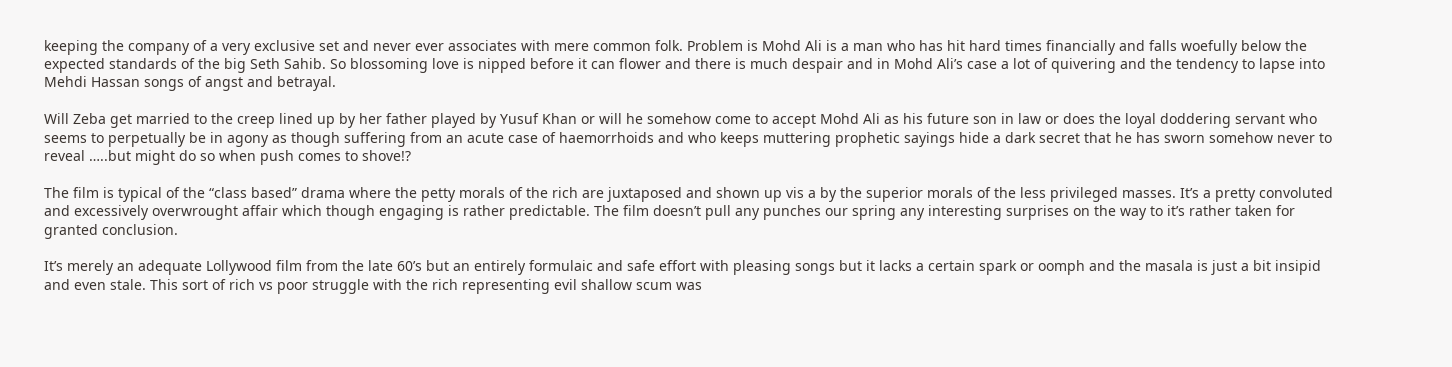keeping the company of a very exclusive set and never ever associates with mere common folk. Problem is Mohd Ali is a man who has hit hard times financially and falls woefully below the expected standards of the big Seth Sahib. So blossoming love is nipped before it can flower and there is much despair and in Mohd Ali’s case a lot of quivering and the tendency to lapse into Mehdi Hassan songs of angst and betrayal.

Will Zeba get married to the creep lined up by her father played by Yusuf Khan or will he somehow come to accept Mohd Ali as his future son in law or does the loyal doddering servant who seems to perpetually be in agony as though suffering from an acute case of haemorrhoids and who keeps muttering prophetic sayings hide a dark secret that he has sworn somehow never to reveal …..but might do so when push comes to shove!?

The film is typical of the “class based” drama where the petty morals of the rich are juxtaposed and shown up vis a by the superior morals of the less privileged masses. It’s a pretty convoluted and excessively overwrought affair which though engaging is rather predictable. The film doesn’t pull any punches our spring any interesting surprises on the way to it’s rather taken for granted conclusion.

It’s merely an adequate Lollywood film from the late 60’s but an entirely formulaic and safe effort with pleasing songs but it lacks a certain spark or oomph and the masala is just a bit insipid and even stale. This sort of rich vs poor struggle with the rich representing evil shallow scum was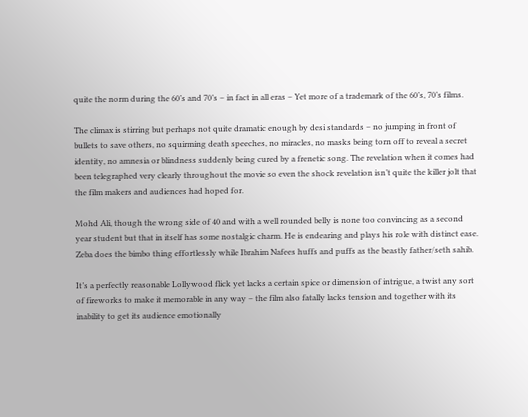quite the norm during the 60’s and 70’s – in fact in all eras – Yet more of a trademark of the 60’s, 70’s films.

The climax is stirring but perhaps not quite dramatic enough by desi standards – no jumping in front of bullets to save others, no squirming death speeches, no miracles, no masks being torn off to reveal a secret identity, no amnesia or blindness suddenly being cured by a frenetic song. The revelation when it comes had been telegraphed very clearly throughout the movie so even the shock revelation isn’t quite the killer jolt that the film makers and audiences had hoped for.

Mohd Ali, though the wrong side of 40 and with a well rounded belly is none too convincing as a second year student but that in itself has some nostalgic charm. He is endearing and plays his role with distinct ease. Zeba does the bimbo thing effortlessly while Ibrahim Nafees huffs and puffs as the beastly father/seth sahib.

It’s a perfectly reasonable Lollywood flick yet lacks a certain spice or dimension of intrigue, a twist any sort of fireworks to make it memorable in any way – the film also fatally lacks tension and together with its inability to get its audience emotionally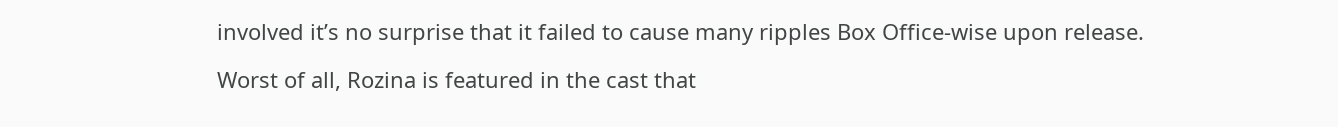involved it’s no surprise that it failed to cause many ripples Box Office-wise upon release.

Worst of all, Rozina is featured in the cast that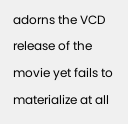adorns the VCD release of the movie yet fails to materialize at all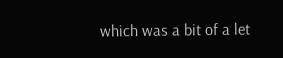which was a bit of a let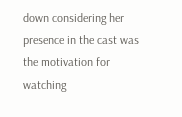down considering her presence in the cast was the motivation for watching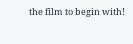the film to begin with!